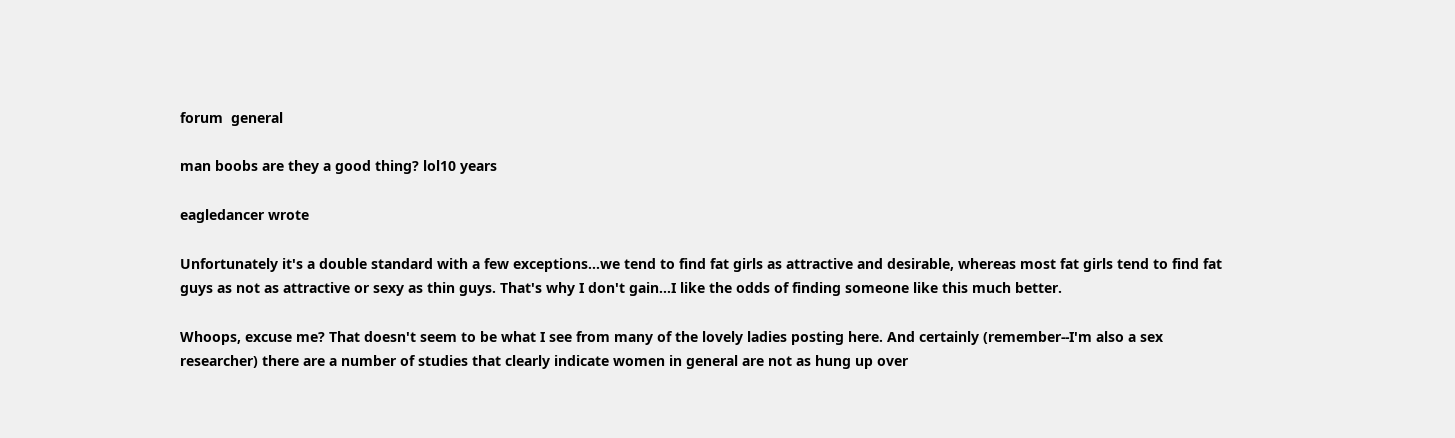forum  general

man boobs are they a good thing? lol10 years

eagledancer wrote

Unfortunately it's a double standard with a few exceptions...we tend to find fat girls as attractive and desirable, whereas most fat girls tend to find fat guys as not as attractive or sexy as thin guys. That's why I don't gain...I like the odds of finding someone like this much better.

Whoops, excuse me? That doesn't seem to be what I see from many of the lovely ladies posting here. And certainly (remember--I'm also a sex researcher) there are a number of studies that clearly indicate women in general are not as hung up over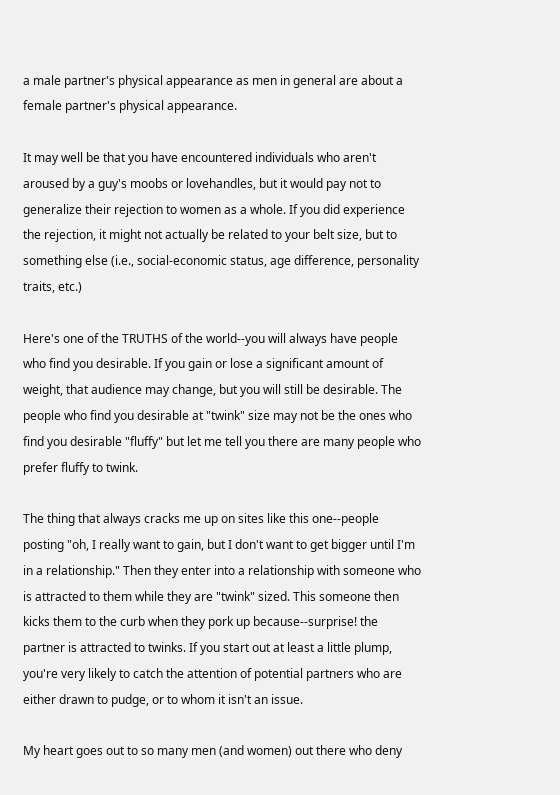a male partner's physical appearance as men in general are about a female partner's physical appearance.

It may well be that you have encountered individuals who aren't aroused by a guy's moobs or lovehandles, but it would pay not to generalize their rejection to women as a whole. If you did experience the rejection, it might not actually be related to your belt size, but to something else (i.e., social-economic status, age difference, personality traits, etc.)

Here's one of the TRUTHS of the world--you will always have people who find you desirable. If you gain or lose a significant amount of weight, that audience may change, but you will still be desirable. The people who find you desirable at "twink" size may not be the ones who find you desirable "fluffy" but let me tell you there are many people who prefer fluffy to twink.

The thing that always cracks me up on sites like this one--people posting "oh, I really want to gain, but I don't want to get bigger until I'm in a relationship." Then they enter into a relationship with someone who is attracted to them while they are "twink" sized. This someone then kicks them to the curb when they pork up because--surprise! the partner is attracted to twinks. If you start out at least a little plump, you're very likely to catch the attention of potential partners who are either drawn to pudge, or to whom it isn't an issue.

My heart goes out to so many men (and women) out there who deny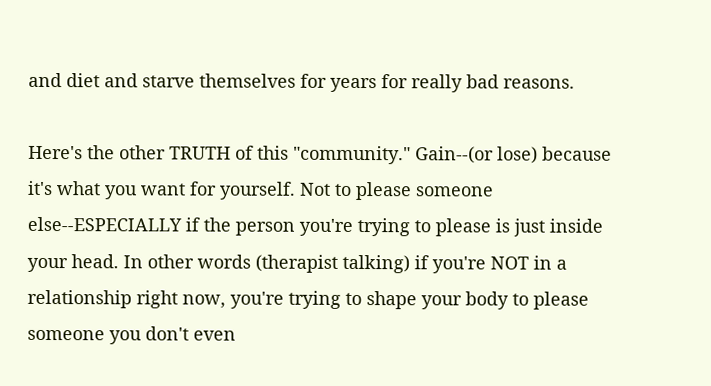and diet and starve themselves for years for really bad reasons.

Here's the other TRUTH of this "community." Gain--(or lose) because it's what you want for yourself. Not to please someone else--ESPECIALLY if the person you're trying to please is just inside your head. In other words (therapist talking) if you're NOT in a relationship right now, you're trying to shape your body to please someone you don't even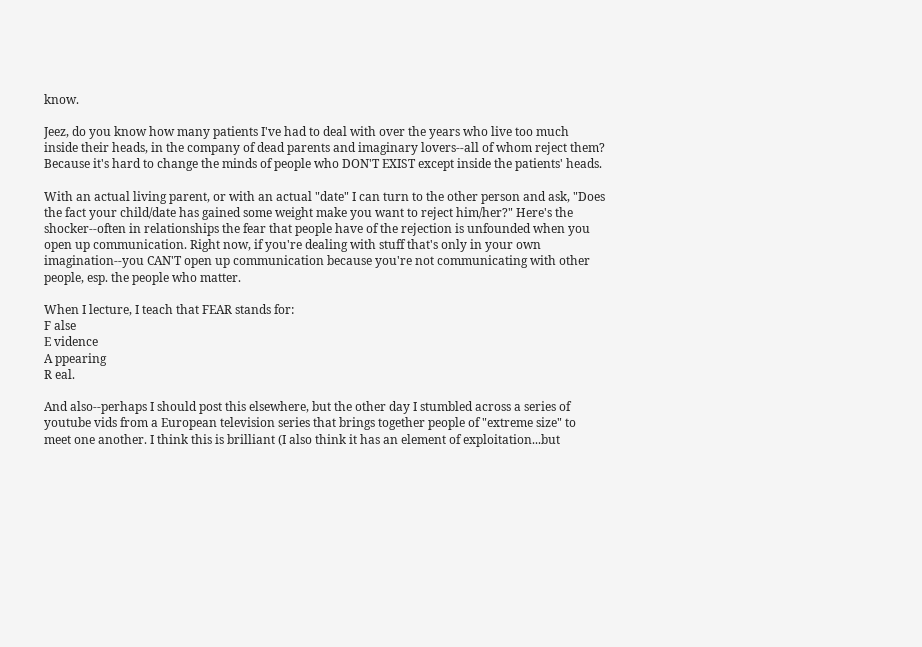know.

Jeez, do you know how many patients I've had to deal with over the years who live too much inside their heads, in the company of dead parents and imaginary lovers--all of whom reject them? Because it's hard to change the minds of people who DON'T EXIST except inside the patients' heads.

With an actual living parent, or with an actual "date" I can turn to the other person and ask, "Does the fact your child/date has gained some weight make you want to reject him/her?" Here's the shocker--often in relationships the fear that people have of the rejection is unfounded when you open up communication. Right now, if you're dealing with stuff that's only in your own imagination--you CAN'T open up communication because you're not communicating with other people, esp. the people who matter.

When I lecture, I teach that FEAR stands for:
F alse
E vidence
A ppearing
R eal.

And also--perhaps I should post this elsewhere, but the other day I stumbled across a series of youtube vids from a European television series that brings together people of "extreme size" to meet one another. I think this is brilliant (I also think it has an element of exploitation...but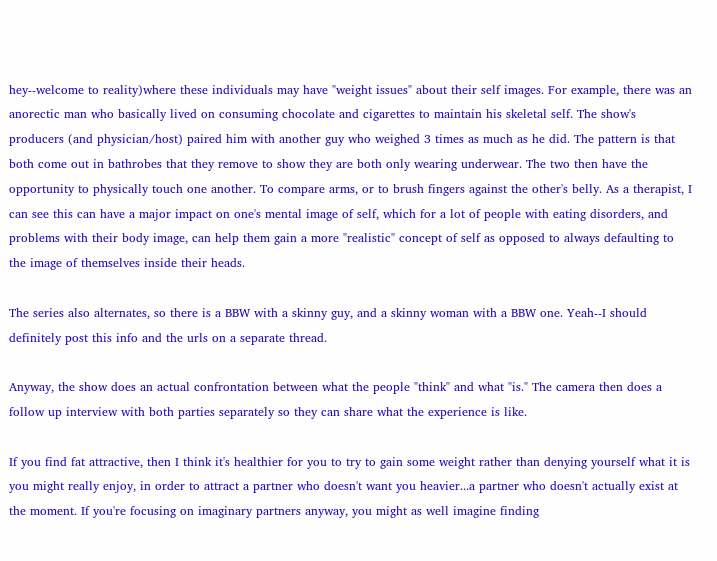hey--welcome to reality)where these individuals may have "weight issues" about their self images. For example, there was an anorectic man who basically lived on consuming chocolate and cigarettes to maintain his skeletal self. The show's producers (and physician/host) paired him with another guy who weighed 3 times as much as he did. The pattern is that both come out in bathrobes that they remove to show they are both only wearing underwear. The two then have the opportunity to physically touch one another. To compare arms, or to brush fingers against the other's belly. As a therapist, I can see this can have a major impact on one's mental image of self, which for a lot of people with eating disorders, and problems with their body image, can help them gain a more "realistic" concept of self as opposed to always defaulting to the image of themselves inside their heads.

The series also alternates, so there is a BBW with a skinny guy, and a skinny woman with a BBW one. Yeah--I should definitely post this info and the urls on a separate thread.

Anyway, the show does an actual confrontation between what the people "think" and what "is." The camera then does a follow up interview with both parties separately so they can share what the experience is like.

If you find fat attractive, then I think it's healthier for you to try to gain some weight rather than denying yourself what it is you might really enjoy, in order to attract a partner who doesn't want you heavier...a partner who doesn't actually exist at the moment. If you're focusing on imaginary partners anyway, you might as well imagine finding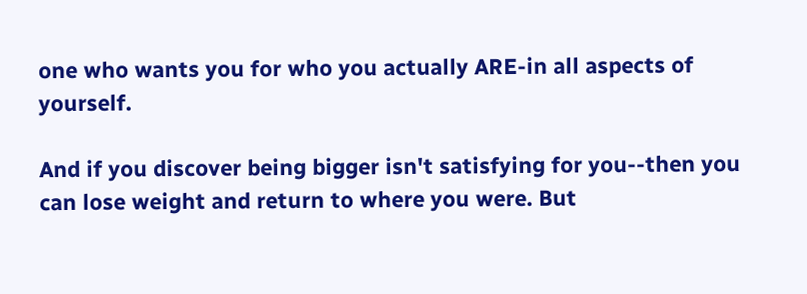one who wants you for who you actually ARE-in all aspects of yourself.

And if you discover being bigger isn't satisfying for you--then you can lose weight and return to where you were. But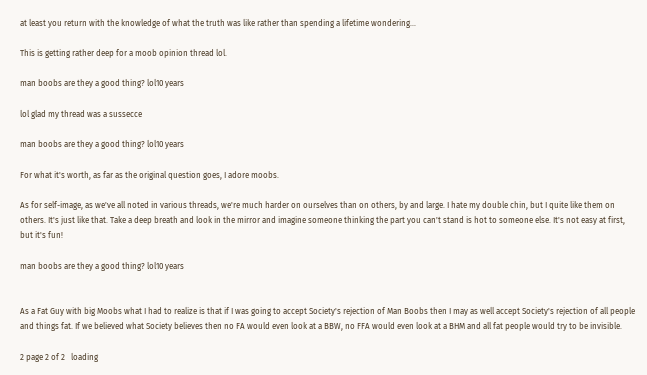at least you return with the knowledge of what the truth was like rather than spending a lifetime wondering...

This is getting rather deep for a moob opinion thread lol.

man boobs are they a good thing? lol10 years

lol glad my thread was a sussecce

man boobs are they a good thing? lol10 years

For what it's worth, as far as the original question goes, I adore moobs.

As for self-image, as we've all noted in various threads, we're much harder on ourselves than on others, by and large. I hate my double chin, but I quite like them on others. It's just like that. Take a deep breath and look in the mirror and imagine someone thinking the part you can't stand is hot to someone else. It's not easy at first, but it's fun!

man boobs are they a good thing? lol10 years


As a Fat Guy with big Moobs what I had to realize is that if I was going to accept Society's rejection of Man Boobs then I may as well accept Society's rejection of all people and things fat. If we believed what Society believes then no FA would even look at a BBW, no FFA would even look at a BHM and all fat people would try to be invisible.

2 page 2 of 2   loading